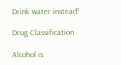Drink water instead!

Drug Classification

Alcohol is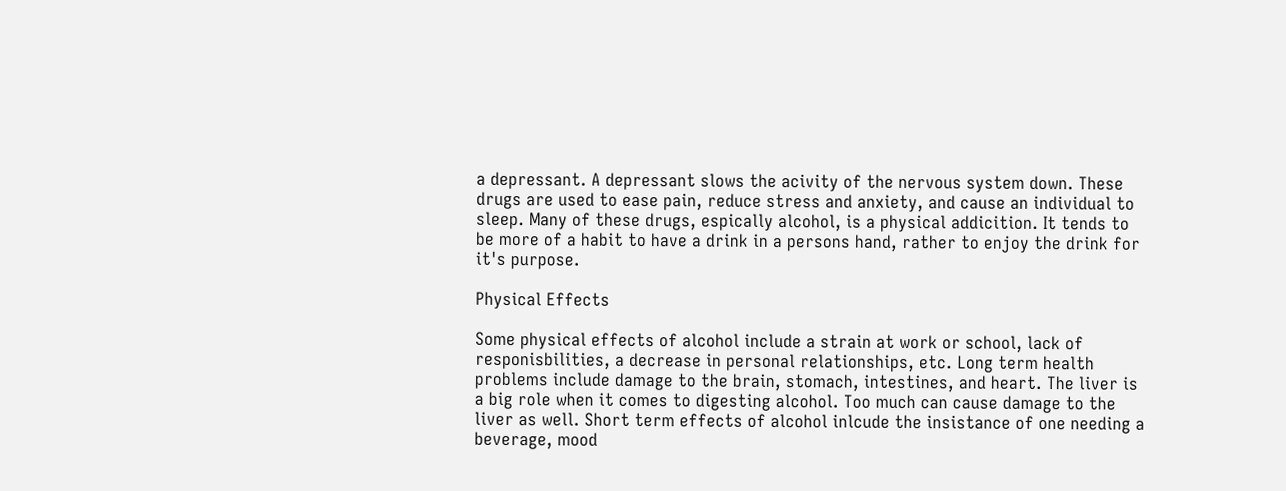a depressant. A depressant slows the acivity of the nervous system down. These drugs are used to ease pain, reduce stress and anxiety, and cause an individual to sleep. Many of these drugs, espically alcohol, is a physical addicition. It tends to be more of a habit to have a drink in a persons hand, rather to enjoy the drink for it's purpose.

Physical Effects

Some physical effects of alcohol include a strain at work or school, lack of responisbilities, a decrease in personal relationships, etc. Long term health problems include damage to the brain, stomach, intestines, and heart. The liver is a big role when it comes to digesting alcohol. Too much can cause damage to the liver as well. Short term effects of alcohol inlcude the insistance of one needing a beverage, mood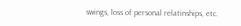swings, loss of personal relatinships, etc.